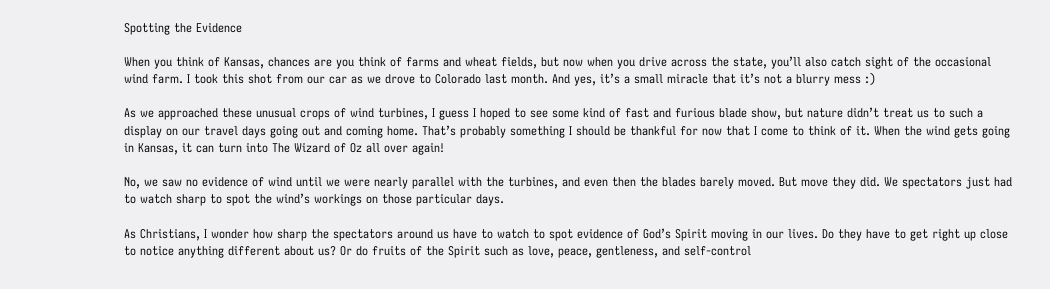Spotting the Evidence

When you think of Kansas, chances are you think of farms and wheat fields, but now when you drive across the state, you’ll also catch sight of the occasional wind farm. I took this shot from our car as we drove to Colorado last month. And yes, it’s a small miracle that it’s not a blurry mess :)

As we approached these unusual crops of wind turbines, I guess I hoped to see some kind of fast and furious blade show, but nature didn’t treat us to such a display on our travel days going out and coming home. That’s probably something I should be thankful for now that I come to think of it. When the wind gets going in Kansas, it can turn into The Wizard of Oz all over again!

No, we saw no evidence of wind until we were nearly parallel with the turbines, and even then the blades barely moved. But move they did. We spectators just had to watch sharp to spot the wind’s workings on those particular days.

As Christians, I wonder how sharp the spectators around us have to watch to spot evidence of God’s Spirit moving in our lives. Do they have to get right up close to notice anything different about us? Or do fruits of the Spirit such as love, peace, gentleness, and self-control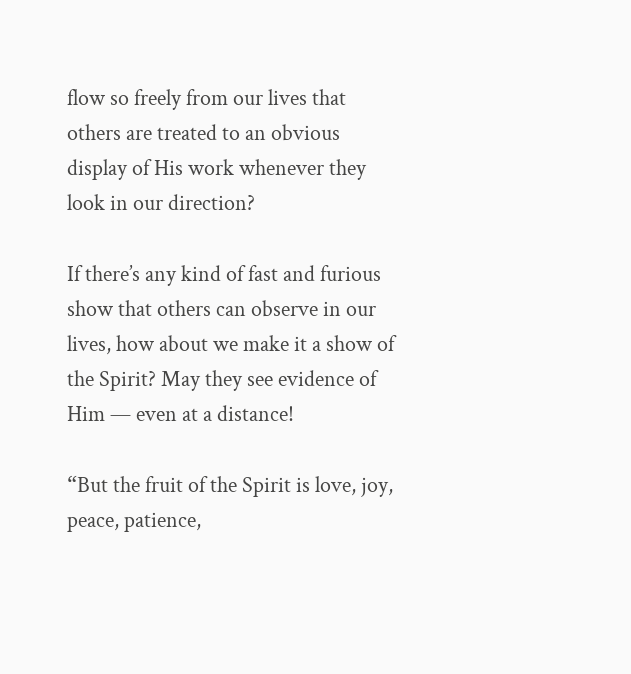flow so freely from our lives that others are treated to an obvious display of His work whenever they look in our direction?

If there’s any kind of fast and furious show that others can observe in our lives, how about we make it a show of the Spirit? May they see evidence of Him — even at a distance!

“But the fruit of the Spirit is love, joy, peace, patience,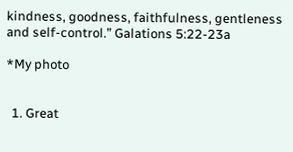kindness, goodness, faithfulness, gentleness and self-control.” Galations 5:22-23a

*My photo


  1. Great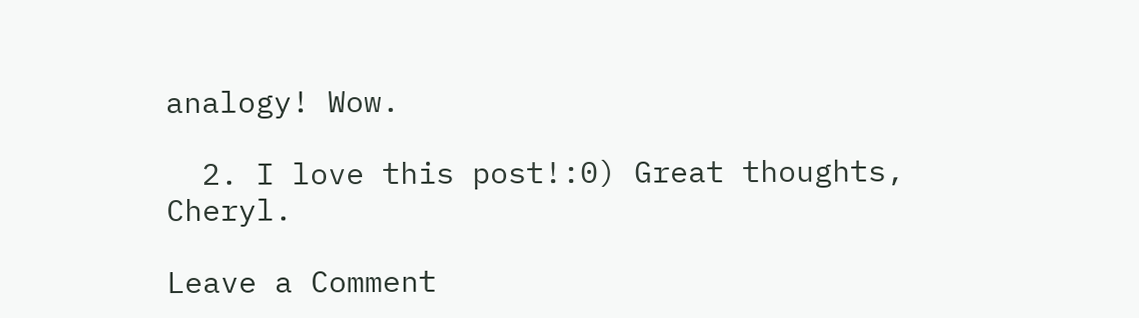analogy! Wow.

  2. I love this post!:0) Great thoughts, Cheryl.

Leave a Comment